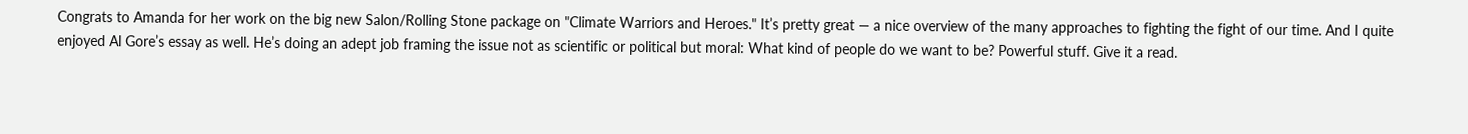Congrats to Amanda for her work on the big new Salon/Rolling Stone package on "Climate Warriors and Heroes." It’s pretty great — a nice overview of the many approaches to fighting the fight of our time. And I quite enjoyed Al Gore’s essay as well. He’s doing an adept job framing the issue not as scientific or political but moral: What kind of people do we want to be? Powerful stuff. Give it a read.